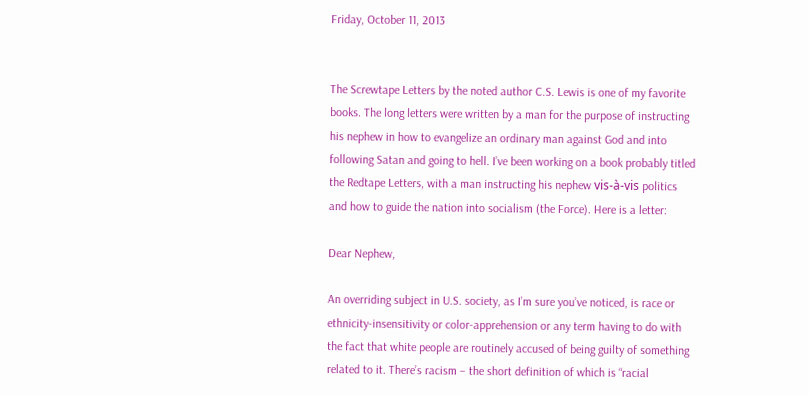Friday, October 11, 2013


The Screwtape Letters by the noted author C.S. Lewis is one of my favorite books. The long letters were written by a man for the purpose of instructing his nephew in how to evangelize an ordinary man against God and into following Satan and going to hell. I’ve been working on a book probably titled the Redtape Letters, with a man instructing his nephew vis-à-vis politics and how to guide the nation into socialism (the Force). Here is a letter:

Dear Nephew,

An overriding subject in U.S. society, as I’m sure you’ve noticed, is race or ethnicity-insensitivity or color-apprehension or any term having to do with the fact that white people are routinely accused of being guilty of something related to it. There’s racism – the short definition of which is “racial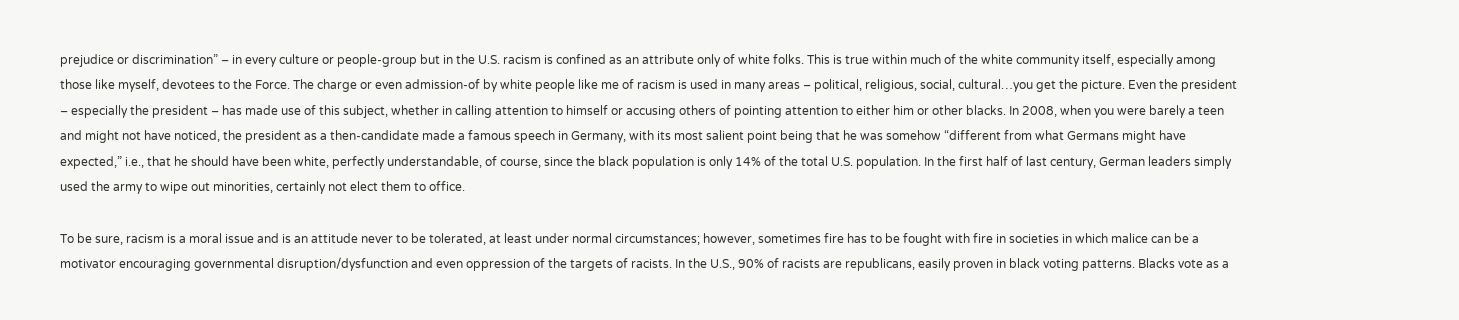prejudice or discrimination” – in every culture or people-group but in the U.S. racism is confined as an attribute only of white folks. This is true within much of the white community itself, especially among those like myself, devotees to the Force. The charge or even admission-of by white people like me of racism is used in many areas – political, religious, social, cultural…you get the picture. Even the president – especially the president – has made use of this subject, whether in calling attention to himself or accusing others of pointing attention to either him or other blacks. In 2008, when you were barely a teen and might not have noticed, the president as a then-candidate made a famous speech in Germany, with its most salient point being that he was somehow “different from what Germans might have expected,” i.e., that he should have been white, perfectly understandable, of course, since the black population is only 14% of the total U.S. population. In the first half of last century, German leaders simply used the army to wipe out minorities, certainly not elect them to office.

To be sure, racism is a moral issue and is an attitude never to be tolerated, at least under normal circumstances; however, sometimes fire has to be fought with fire in societies in which malice can be a motivator encouraging governmental disruption/dysfunction and even oppression of the targets of racists. In the U.S., 90% of racists are republicans, easily proven in black voting patterns. Blacks vote as a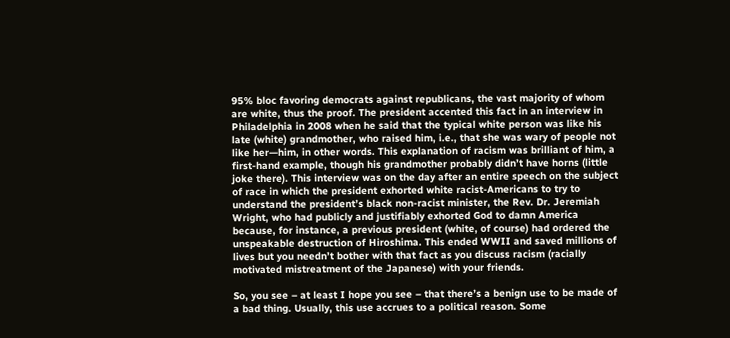95% bloc favoring democrats against republicans, the vast majority of whom are white, thus the proof. The president accented this fact in an interview in Philadelphia in 2008 when he said that the typical white person was like his late (white) grandmother, who raised him, i.e., that she was wary of people not like her—him, in other words. This explanation of racism was brilliant of him, a first-hand example, though his grandmother probably didn’t have horns (little joke there). This interview was on the day after an entire speech on the subject of race in which the president exhorted white racist-Americans to try to understand the president’s black non-racist minister, the Rev. Dr. Jeremiah Wright, who had publicly and justifiably exhorted God to damn America because, for instance, a previous president (white, of course) had ordered the unspeakable destruction of Hiroshima. This ended WWII and saved millions of lives but you needn’t bother with that fact as you discuss racism (racially motivated mistreatment of the Japanese) with your friends.

So, you see – at least I hope you see – that there’s a benign use to be made of a bad thing. Usually, this use accrues to a political reason. Some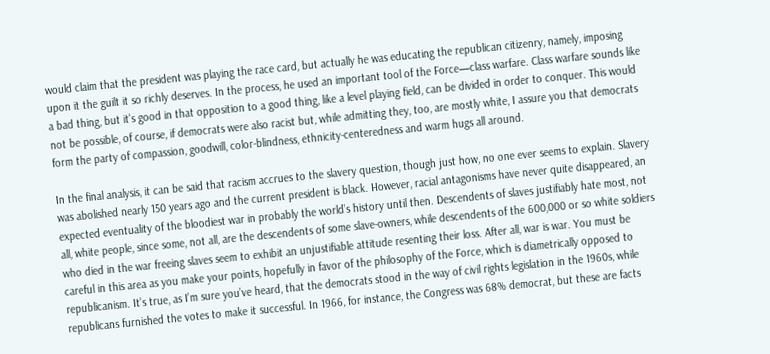would claim that the president was playing the race card, but actually he was educating the republican citizenry, namely, imposing upon it the guilt it so richly deserves. In the process, he used an important tool of the Force—class warfare. Class warfare sounds like a bad thing, but it’s good in that opposition to a good thing, like a level playing field, can be divided in order to conquer. This would not be possible, of course, if democrats were also racist but, while admitting they, too, are mostly white, I assure you that democrats form the party of compassion, goodwill, color-blindness, ethnicity-centeredness and warm hugs all around.

In the final analysis, it can be said that racism accrues to the slavery question, though just how, no one ever seems to explain. Slavery was abolished nearly 150 years ago and the current president is black. However, racial antagonisms have never quite disappeared, an expected eventuality of the bloodiest war in probably the world’s history until then. Descendents of slaves justifiably hate most, not all, white people, since some, not all, are the descendents of some slave-owners, while descendents of the 600,000 or so white soldiers who died in the war freeing slaves seem to exhibit an unjustifiable attitude resenting their loss. After all, war is war. You must be careful in this area as you make your points, hopefully in favor of the philosophy of the Force, which is diametrically opposed to republicanism. It’s true, as I’m sure you’ve heard, that the democrats stood in the way of civil rights legislation in the 1960s, while republicans furnished the votes to make it successful. In 1966, for instance, the Congress was 68% democrat, but these are facts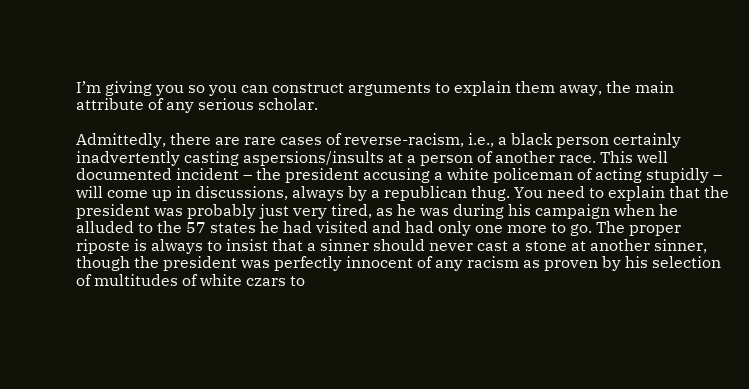I’m giving you so you can construct arguments to explain them away, the main attribute of any serious scholar.

Admittedly, there are rare cases of reverse-racism, i.e., a black person certainly inadvertently casting aspersions/insults at a person of another race. This well documented incident – the president accusing a white policeman of acting stupidly – will come up in discussions, always by a republican thug. You need to explain that the president was probably just very tired, as he was during his campaign when he alluded to the 57 states he had visited and had only one more to go. The proper riposte is always to insist that a sinner should never cast a stone at another sinner, though the president was perfectly innocent of any racism as proven by his selection of multitudes of white czars to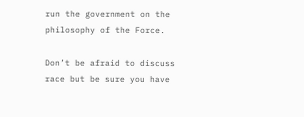run the government on the philosophy of the Force.

Don’t be afraid to discuss race but be sure you have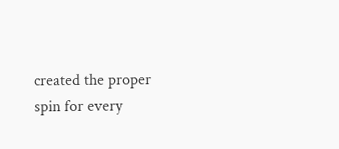created the proper spin for every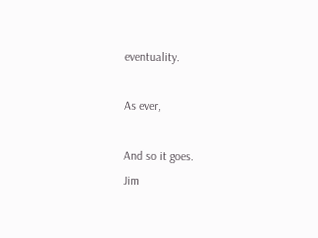eventuality.

As ever,

And so it goes.
Jim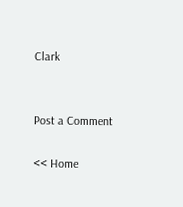Clark


Post a Comment

<< Home